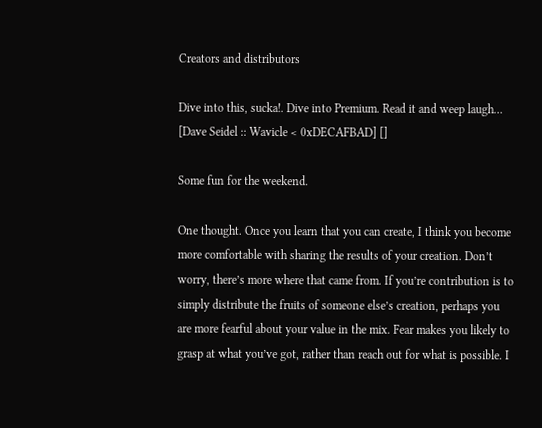Creators and distributors

Dive into this, sucka!. Dive into Premium. Read it and weep laugh… [Dave Seidel :: Wavicle < 0xDECAFBAD] []

Some fun for the weekend.

One thought. Once you learn that you can create, I think you become more comfortable with sharing the results of your creation. Don’t worry, there’s more where that came from. If you’re contribution is to simply distribute the fruits of someone else’s creation, perhaps you are more fearful about your value in the mix. Fear makes you likely to grasp at what you’ve got, rather than reach out for what is possible. I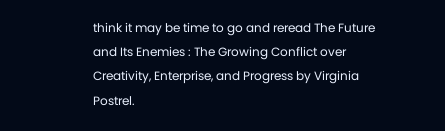think it may be time to go and reread The Future and Its Enemies : The Growing Conflict over Creativity, Enterprise, and Progress by Virginia Postrel.